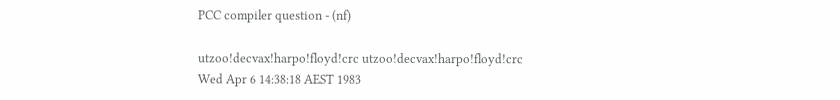PCC compiler question - (nf)

utzoo!decvax!harpo!floyd!crc utzoo!decvax!harpo!floyd!crc
Wed Apr 6 14:38:18 AEST 1983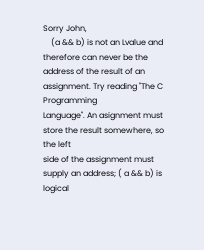Sorry John,
    (a && b) is not an Lvalue and therefore can never be the
address of the result of an assignment. Try reading "The C Programming
Language". An asignment must store the result somewhere, so the left
side of the assignment must supply an address; ( a && b) is logical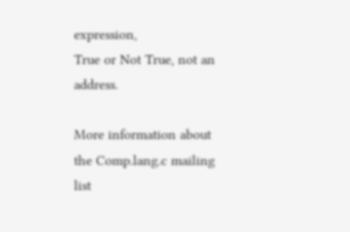expression,
True or Not True, not an address.

More information about the Comp.lang.c mailing list